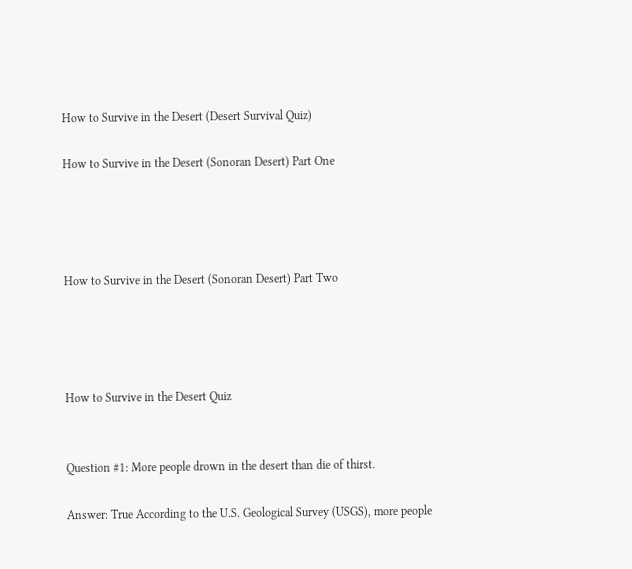How to Survive in the Desert (Desert Survival Quiz)

How to Survive in the Desert (Sonoran Desert) Part One




How to Survive in the Desert (Sonoran Desert) Part Two




How to Survive in the Desert Quiz


Question #1: More people drown in the desert than die of thirst.

Answer: True According to the U.S. Geological Survey (USGS), more people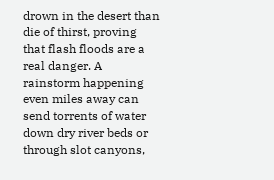drown in the desert than die of thirst, proving that flash floods are a real danger. A rainstorm happening even miles away can send torrents of water down dry river beds or through slot canyons,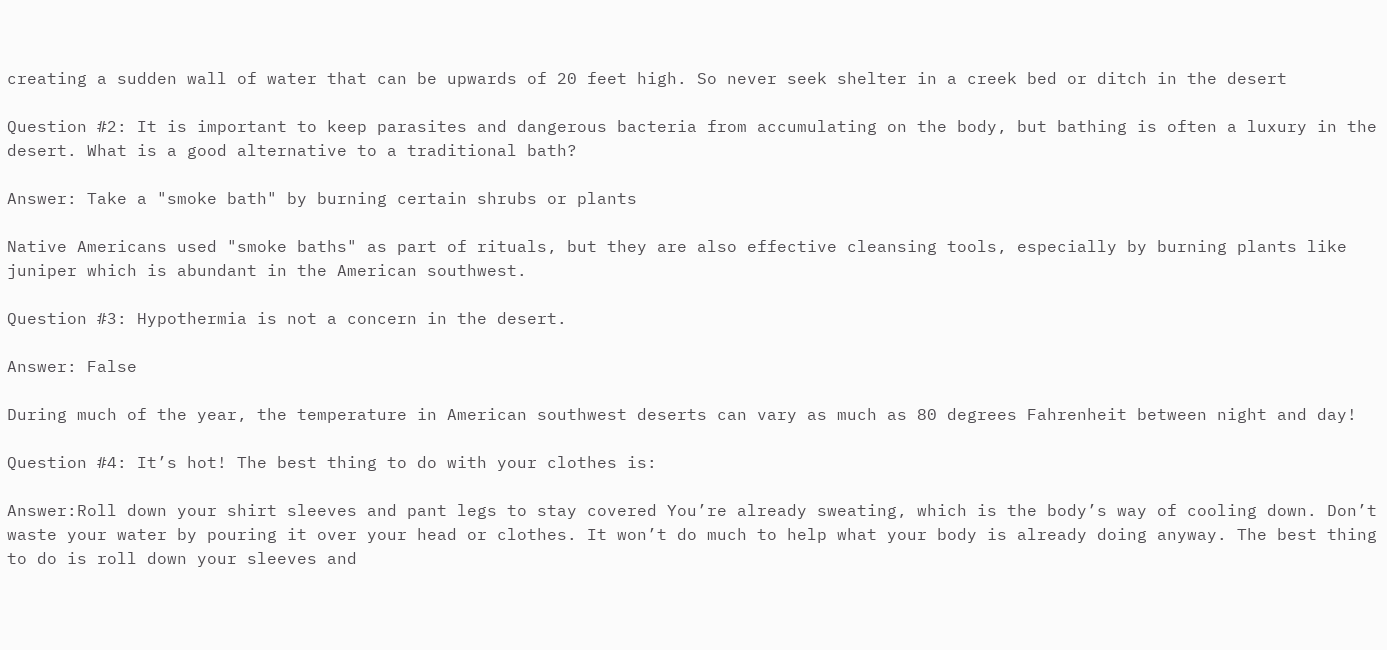creating a sudden wall of water that can be upwards of 20 feet high. So never seek shelter in a creek bed or ditch in the desert

Question #2: It is important to keep parasites and dangerous bacteria from accumulating on the body, but bathing is often a luxury in the desert. What is a good alternative to a traditional bath?

Answer: Take a "smoke bath" by burning certain shrubs or plants

Native Americans used "smoke baths" as part of rituals, but they are also effective cleansing tools, especially by burning plants like juniper which is abundant in the American southwest.

Question #3: Hypothermia is not a concern in the desert.

Answer: False

During much of the year, the temperature in American southwest deserts can vary as much as 80 degrees Fahrenheit between night and day!

Question #4: It’s hot! The best thing to do with your clothes is:

Answer:Roll down your shirt sleeves and pant legs to stay covered You’re already sweating, which is the body’s way of cooling down. Don’t waste your water by pouring it over your head or clothes. It won’t do much to help what your body is already doing anyway. The best thing to do is roll down your sleeves and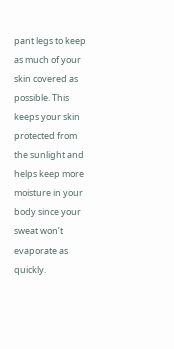pant legs to keep as much of your skin covered as possible. This keeps your skin protected from the sunlight and helps keep more moisture in your body since your sweat won’t evaporate as quickly.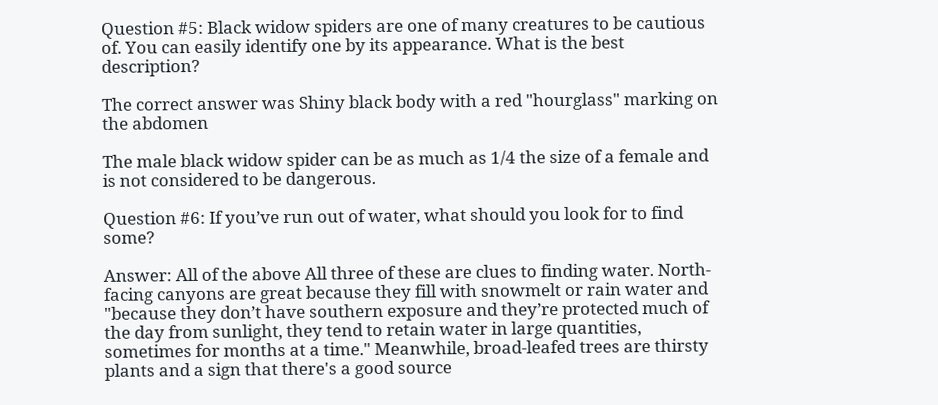Question #5: Black widow spiders are one of many creatures to be cautious of. You can easily identify one by its appearance. What is the best description?

The correct answer was Shiny black body with a red "hourglass" marking on the abdomen

The male black widow spider can be as much as 1/4 the size of a female and is not considered to be dangerous.

Question #6: If you’ve run out of water, what should you look for to find some?

Answer: All of the above All three of these are clues to finding water. North-facing canyons are great because they fill with snowmelt or rain water and "because they don’t have southern exposure and they’re protected much of the day from sunlight, they tend to retain water in large quantities, sometimes for months at a time." Meanwhile, broad-leafed trees are thirsty plants and a sign that there's a good source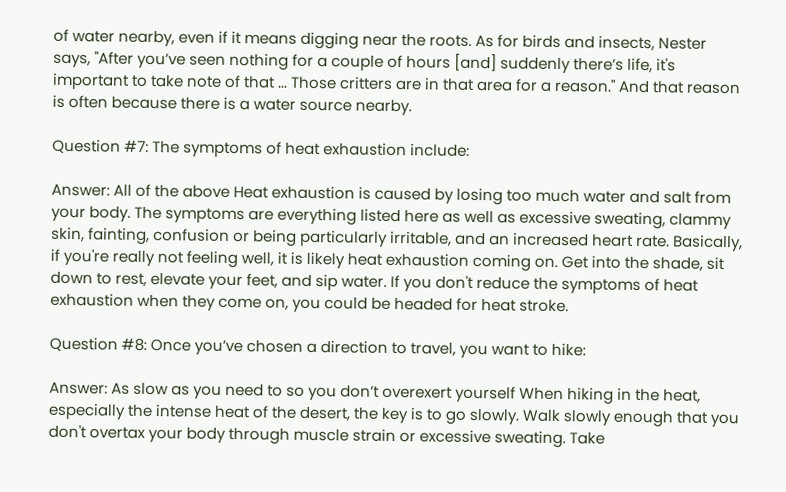of water nearby, even if it means digging near the roots. As for birds and insects, Nester says, "After you’ve seen nothing for a couple of hours [and] suddenly there’s life, it's important to take note of that ... Those critters are in that area for a reason." And that reason is often because there is a water source nearby.

Question #7: The symptoms of heat exhaustion include:

Answer: All of the above Heat exhaustion is caused by losing too much water and salt from your body. The symptoms are everything listed here as well as excessive sweating, clammy skin, fainting, confusion or being particularly irritable, and an increased heart rate. Basically, if you're really not feeling well, it is likely heat exhaustion coming on. Get into the shade, sit down to rest, elevate your feet, and sip water. If you don't reduce the symptoms of heat exhaustion when they come on, you could be headed for heat stroke.

Question #8: Once you’ve chosen a direction to travel, you want to hike:

Answer: As slow as you need to so you don’t overexert yourself When hiking in the heat, especially the intense heat of the desert, the key is to go slowly. Walk slowly enough that you don't overtax your body through muscle strain or excessive sweating. Take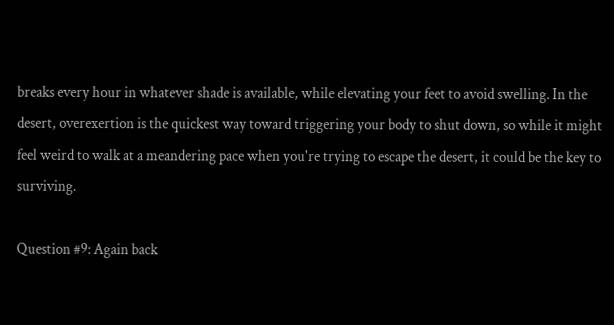breaks every hour in whatever shade is available, while elevating your feet to avoid swelling. In the desert, overexertion is the quickest way toward triggering your body to shut down, so while it might feel weird to walk at a meandering pace when you're trying to escape the desert, it could be the key to surviving.

Question #9: Again back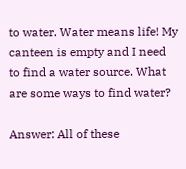to water. Water means life! My canteen is empty and I need to find a water source. What are some ways to find water?

Answer: All of these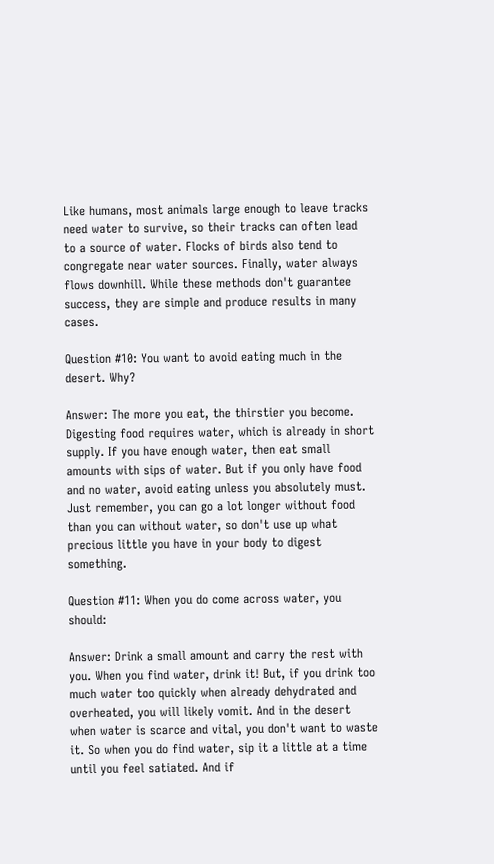Like humans, most animals large enough to leave tracks need water to survive, so their tracks can often lead to a source of water. Flocks of birds also tend to congregate near water sources. Finally, water always flows downhill. While these methods don't guarantee success, they are simple and produce results in many cases.

Question #10: You want to avoid eating much in the desert. Why?

Answer: The more you eat, the thirstier you become. Digesting food requires water, which is already in short supply. If you have enough water, then eat small amounts with sips of water. But if you only have food and no water, avoid eating unless you absolutely must. Just remember, you can go a lot longer without food than you can without water, so don't use up what precious little you have in your body to digest something.

Question #11: When you do come across water, you should:

Answer: Drink a small amount and carry the rest with you. When you find water, drink it! But, if you drink too much water too quickly when already dehydrated and overheated, you will likely vomit. And in the desert when water is scarce and vital, you don't want to waste it. So when you do find water, sip it a little at a time until you feel satiated. And if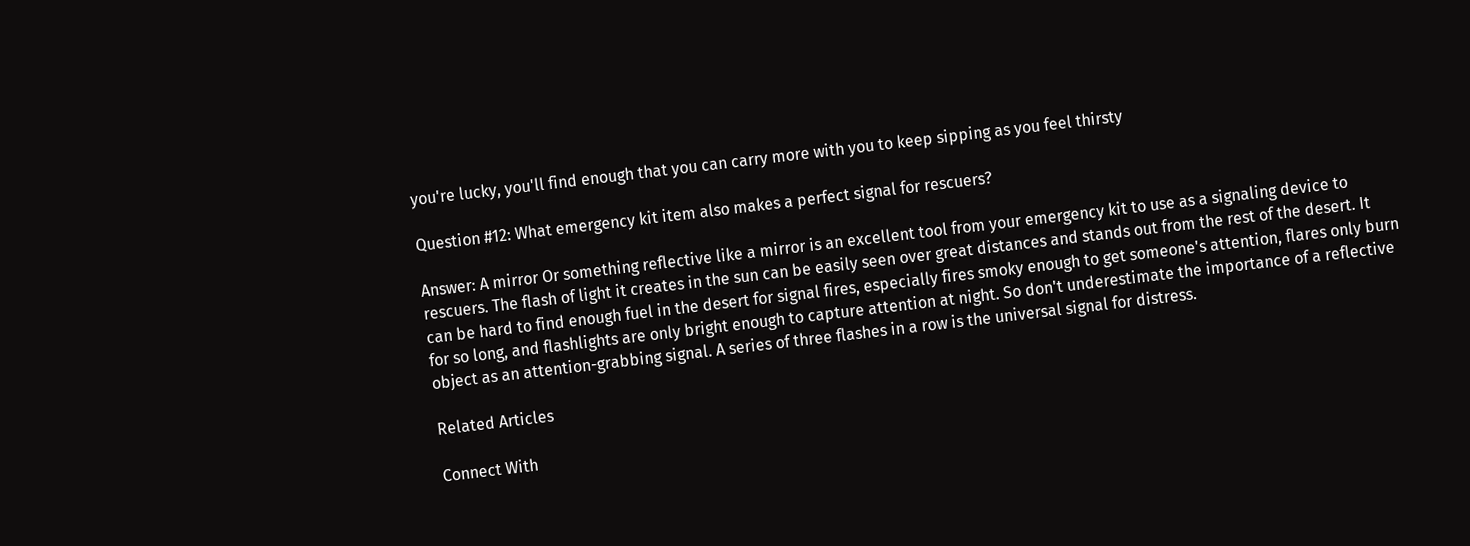you're lucky, you'll find enough that you can carry more with you to keep sipping as you feel thirsty

Question #12: What emergency kit item also makes a perfect signal for rescuers?

Answer: A mirror Or something reflective like a mirror is an excellent tool from your emergency kit to use as a signaling device to rescuers. The flash of light it creates in the sun can be easily seen over great distances and stands out from the rest of the desert. It can be hard to find enough fuel in the desert for signal fires, especially fires smoky enough to get someone's attention, flares only burn for so long, and flashlights are only bright enough to capture attention at night. So don't underestimate the importance of a reflective object as an attention-grabbing signal. A series of three flashes in a row is the universal signal for distress.

Related Articles

Connect With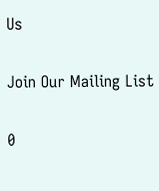Us

Join Our Mailing List

0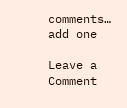comments… add one

Leave a Comment